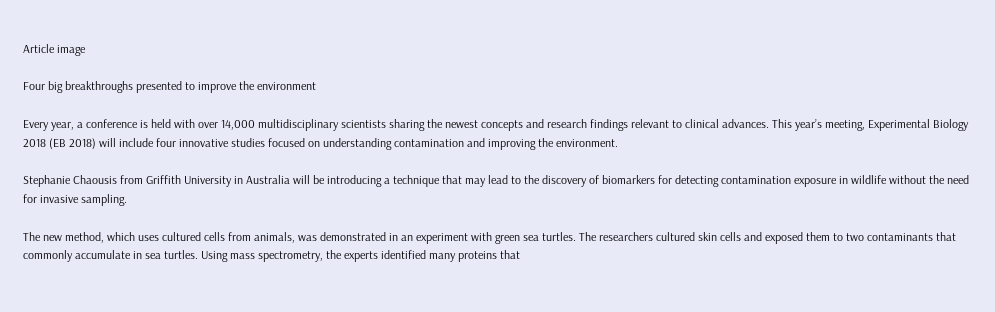Article image

Four big breakthroughs presented to improve the environment

Every year, a conference is held with over 14,000 multidisciplinary scientists sharing the newest concepts and research findings relevant to clinical advances. This year’s meeting, Experimental Biology 2018 (EB 2018) will include four innovative studies focused on understanding contamination and improving the environment.

Stephanie Chaousis from Griffith University in Australia will be introducing a technique that may lead to the discovery of biomarkers for detecting contamination exposure in wildlife without the need for invasive sampling.

The new method, which uses cultured cells from animals, was demonstrated in an experiment with green sea turtles. The researchers cultured skin cells and exposed them to two contaminants that commonly accumulate in sea turtles. Using mass spectrometry, the experts identified many proteins that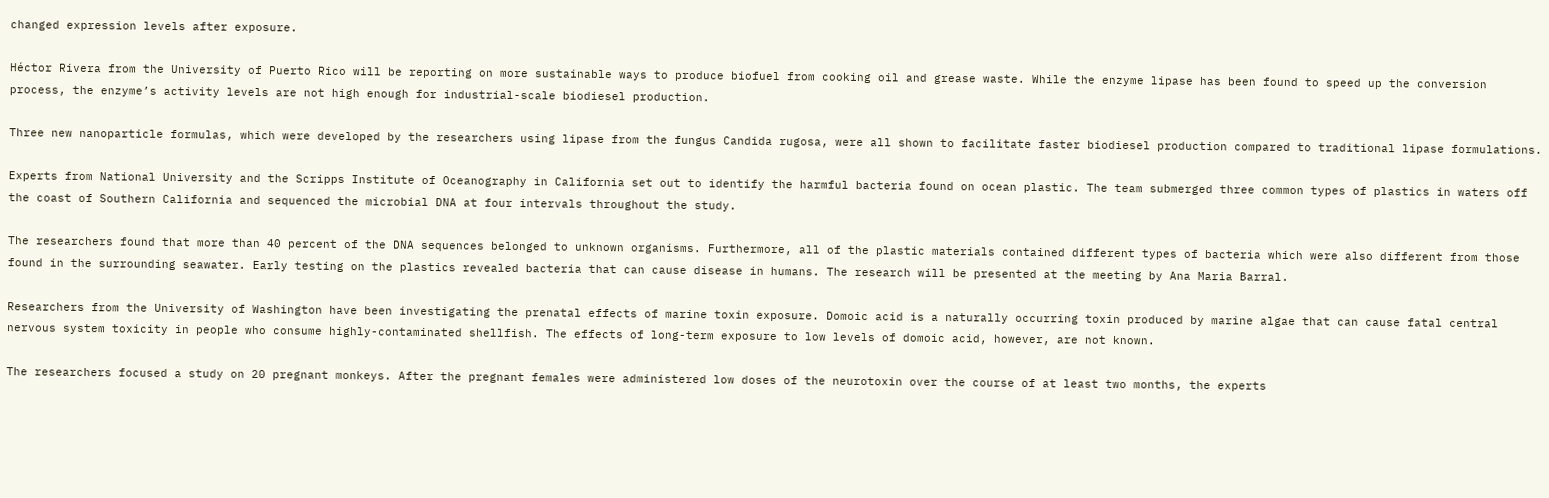changed expression levels after exposure.

Héctor Rivera from the University of Puerto Rico will be reporting on more sustainable ways to produce biofuel from cooking oil and grease waste. While the enzyme lipase has been found to speed up the conversion process, the enzyme’s activity levels are not high enough for industrial-scale biodiesel production.

Three new nanoparticle formulas, which were developed by the researchers using lipase from the fungus Candida rugosa, were all shown to facilitate faster biodiesel production compared to traditional lipase formulations.

Experts from National University and the Scripps Institute of Oceanography in California set out to identify the harmful bacteria found on ocean plastic. The team submerged three common types of plastics in waters off the coast of Southern California and sequenced the microbial DNA at four intervals throughout the study.

The researchers found that more than 40 percent of the DNA sequences belonged to unknown organisms. Furthermore, all of the plastic materials contained different types of bacteria which were also different from those found in the surrounding seawater. Early testing on the plastics revealed bacteria that can cause disease in humans. The research will be presented at the meeting by Ana Maria Barral.

Researchers from the University of Washington have been investigating the prenatal effects of marine toxin exposure. Domoic acid is a naturally occurring toxin produced by marine algae that can cause fatal central nervous system toxicity in people who consume highly-contaminated shellfish. The effects of long-term exposure to low levels of domoic acid, however, are not known.

The researchers focused a study on 20 pregnant monkeys. After the pregnant females were administered low doses of the neurotoxin over the course of at least two months, the experts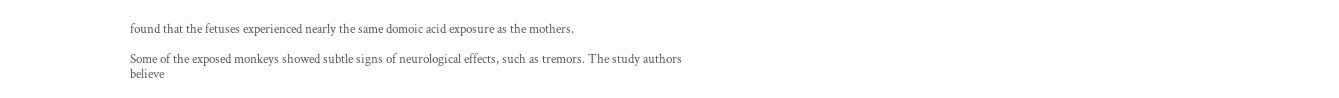found that the fetuses experienced nearly the same domoic acid exposure as the mothers.

Some of the exposed monkeys showed subtle signs of neurological effects, such as tremors. The study authors believe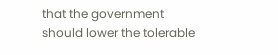that the government should lower the tolerable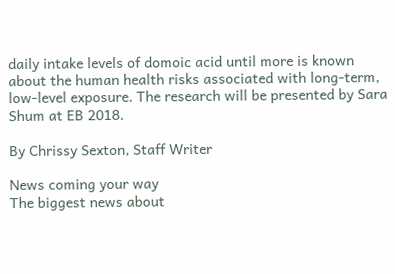daily intake levels of domoic acid until more is known about the human health risks associated with long-term, low-level exposure. The research will be presented by Sara Shum at EB 2018.

By Chrissy Sexton, Staff Writer

News coming your way
The biggest news about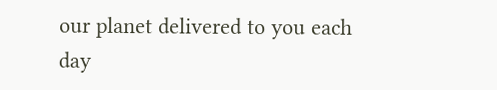our planet delivered to you each day